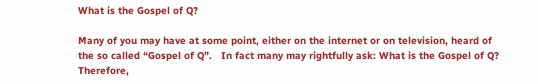What is the Gospel of Q?

Many of you may have at some point, either on the internet or on television, heard of the so called “Gospel of Q”.   In fact many may rightfully ask: What is the Gospel of Q? Therefore,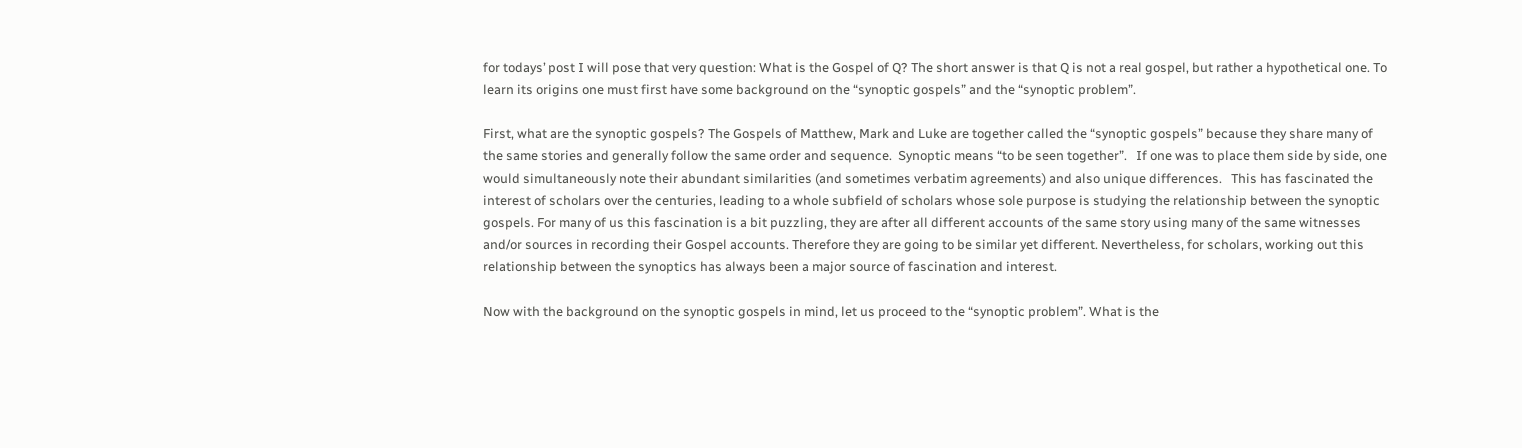for todays’ post I will pose that very question: What is the Gospel of Q? The short answer is that Q is not a real gospel, but rather a hypothetical one. To learn its origins one must first have some background on the “synoptic gospels” and the “synoptic problem”.

First, what are the synoptic gospels? The Gospels of Matthew, Mark and Luke are together called the “synoptic gospels” because they share many of the same stories and generally follow the same order and sequence.  Synoptic means “to be seen together”.   If one was to place them side by side, one would simultaneously note their abundant similarities (and sometimes verbatim agreements) and also unique differences.   This has fascinated the interest of scholars over the centuries, leading to a whole subfield of scholars whose sole purpose is studying the relationship between the synoptic gospels. For many of us this fascination is a bit puzzling, they are after all different accounts of the same story using many of the same witnesses and/or sources in recording their Gospel accounts. Therefore they are going to be similar yet different. Nevertheless, for scholars, working out this relationship between the synoptics has always been a major source of fascination and interest.

Now with the background on the synoptic gospels in mind, let us proceed to the “synoptic problem”. What is the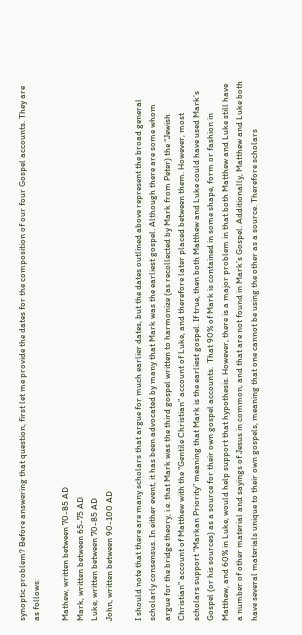synoptic problem? Before answering that question, first let me provide the dates for the composition of our four Gospel accounts. They are as follows:

Mathew, written between 70-85 AD
Mark, written between 65-75 AD
Luke, written between 70-85 AD
John, written between 90-100 AD

I should note that there are many scholars that argue for much earlier dates, but the dates outlined above represent the broad general scholarly consensus. In either event, it has been advocated by many that Mark was the earliest gospel. Although there are some whom argue for the bridge theory, i.e. that Mark was the third gospel written to harmonize (as recollected by Mark from Peter) the “Jewish Christian” account of Matthew with the “Gentile Christian” account of Luke, and therefore later placed between them. However, most scholars support “Markan Priority” meaning that Mark is the earliest gospel. If true, then both Matthew and Luke could have used Mark’s Gospel (or his sources) as a source for their own gospel accounts.  That 90% of Mark is contained in some shape, form or fashion in Matthew, and 60% in Luke, would help support that hypothesis. However, there is a major problem in that both Matthew and Luke still have a number of other material and sayings of Jesus in common, and that are not found in Mark’s Gospel. Additionally, Matthew and Luke both have several materials unique to their own gospels, meaning that one cannot be using the other as a source. Therefore scholars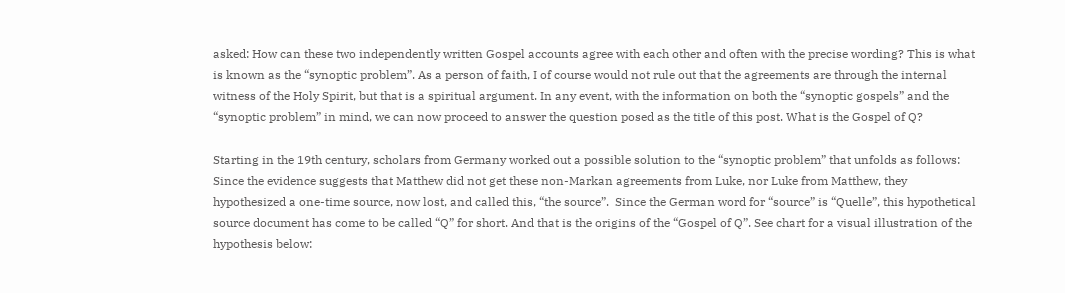asked: How can these two independently written Gospel accounts agree with each other and often with the precise wording? This is what is known as the “synoptic problem”. As a person of faith, I of course would not rule out that the agreements are through the internal witness of the Holy Spirit, but that is a spiritual argument. In any event, with the information on both the “synoptic gospels” and the “synoptic problem” in mind, we can now proceed to answer the question posed as the title of this post. What is the Gospel of Q?

Starting in the 19th century, scholars from Germany worked out a possible solution to the “synoptic problem” that unfolds as follows: Since the evidence suggests that Matthew did not get these non-Markan agreements from Luke, nor Luke from Matthew, they hypothesized a one-time source, now lost, and called this, “the source”.  Since the German word for “source” is “Quelle”, this hypothetical source document has come to be called “Q” for short. And that is the origins of the “Gospel of Q”. See chart for a visual illustration of the hypothesis below: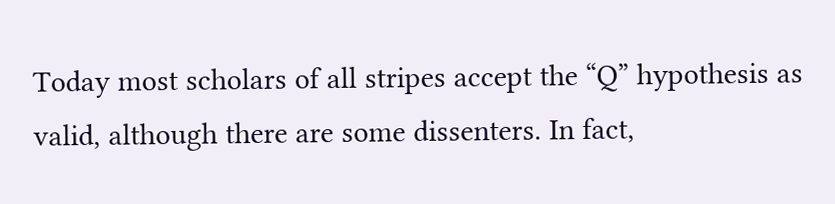Today most scholars of all stripes accept the “Q” hypothesis as valid, although there are some dissenters. In fact,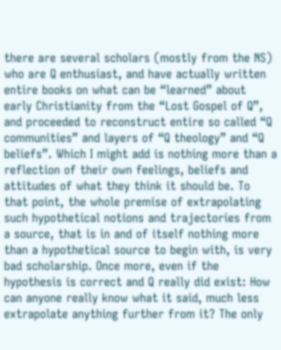there are several scholars (mostly from the NS) who are Q enthusiast, and have actually written entire books on what can be “learned” about early Christianity from the “Lost Gospel of Q”, and proceeded to reconstruct entire so called “Q communities” and layers of “Q theology” and “Q beliefs”. Which I might add is nothing more than a reflection of their own feelings, beliefs and attitudes of what they think it should be. To that point, the whole premise of extrapolating such hypothetical notions and trajectories from a source, that is in and of itself nothing more than a hypothetical source to begin with, is very bad scholarship. Once more, even if the hypothesis is correct and Q really did exist: How can anyone really know what it said, much less extrapolate anything further from it? The only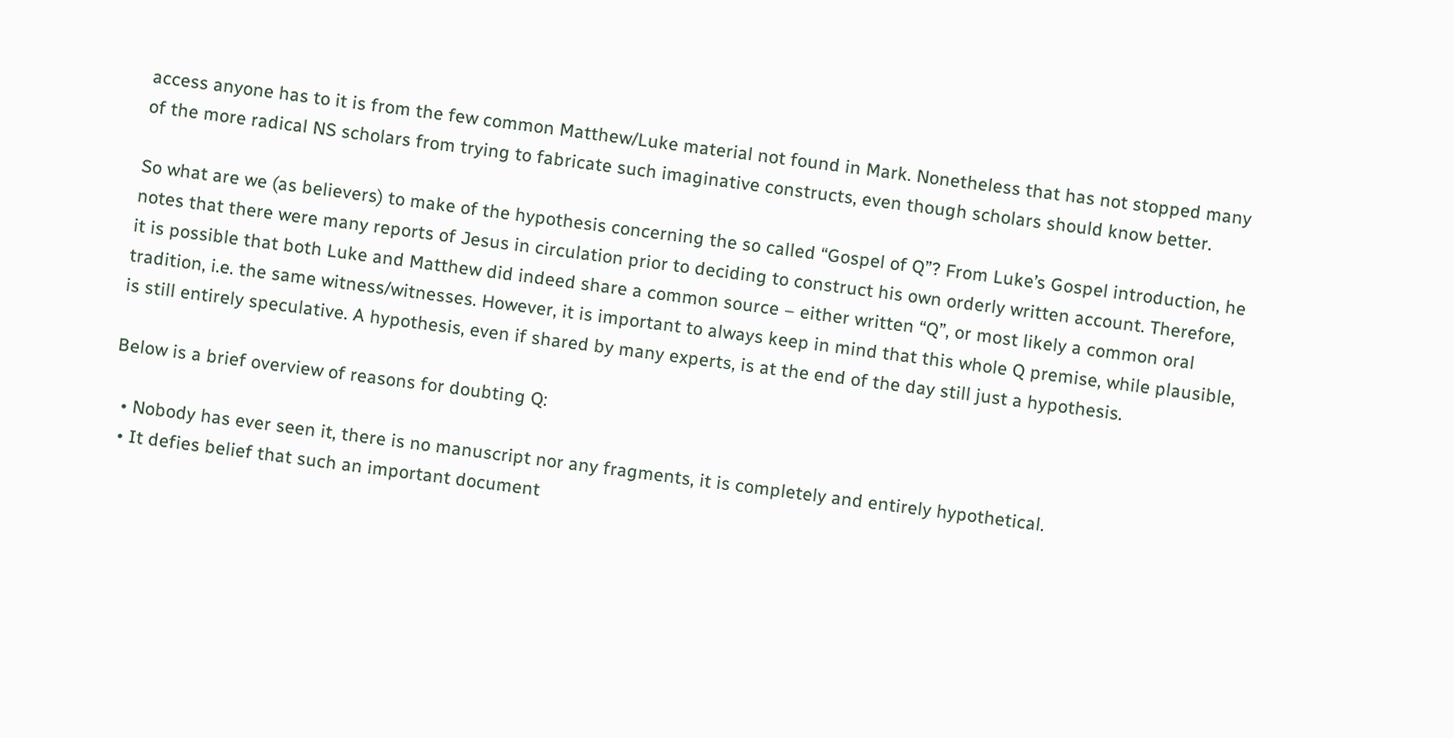access anyone has to it is from the few common Matthew/Luke material not found in Mark. Nonetheless that has not stopped many of the more radical NS scholars from trying to fabricate such imaginative constructs, even though scholars should know better.

So what are we (as believers) to make of the hypothesis concerning the so called “Gospel of Q”? From Luke’s Gospel introduction, he notes that there were many reports of Jesus in circulation prior to deciding to construct his own orderly written account. Therefore, it is possible that both Luke and Matthew did indeed share a common source – either written “Q”, or most likely a common oral tradition, i.e. the same witness/witnesses. However, it is important to always keep in mind that this whole Q premise, while plausible, is still entirely speculative. A hypothesis, even if shared by many experts, is at the end of the day still just a hypothesis.

Below is a brief overview of reasons for doubting Q:

  • Nobody has ever seen it, there is no manuscript nor any fragments, it is completely and entirely hypothetical.
  • It defies belief that such an important document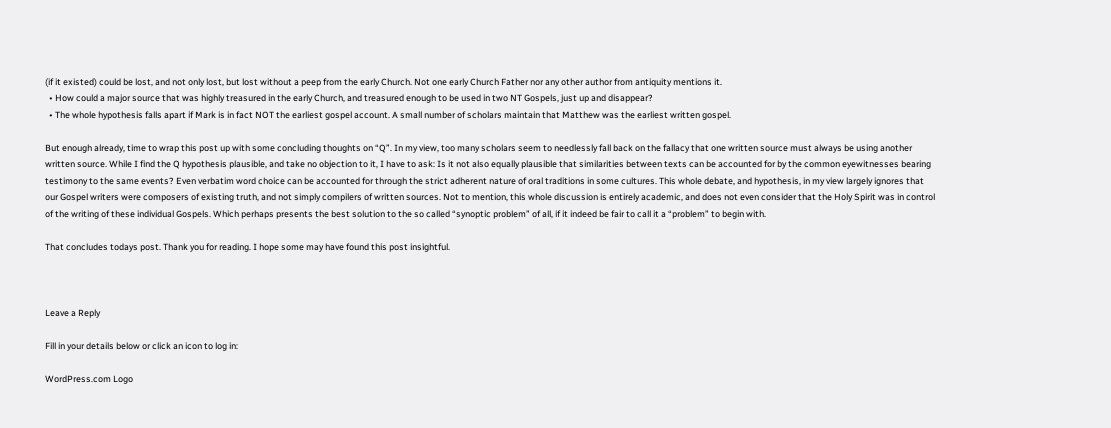(if it existed) could be lost, and not only lost, but lost without a peep from the early Church. Not one early Church Father nor any other author from antiquity mentions it.
  • How could a major source that was highly treasured in the early Church, and treasured enough to be used in two NT Gospels, just up and disappear?
  • The whole hypothesis falls apart if Mark is in fact NOT the earliest gospel account. A small number of scholars maintain that Matthew was the earliest written gospel.

But enough already, time to wrap this post up with some concluding thoughts on “Q”. In my view, too many scholars seem to needlessly fall back on the fallacy that one written source must always be using another written source. While I find the Q hypothesis plausible, and take no objection to it, I have to ask: Is it not also equally plausible that similarities between texts can be accounted for by the common eyewitnesses bearing testimony to the same events? Even verbatim word choice can be accounted for through the strict adherent nature of oral traditions in some cultures. This whole debate, and hypothesis, in my view largely ignores that our Gospel writers were composers of existing truth, and not simply compilers of written sources. Not to mention, this whole discussion is entirely academic, and does not even consider that the Holy Spirit was in control of the writing of these individual Gospels. Which perhaps presents the best solution to the so called “synoptic problem” of all, if it indeed be fair to call it a “problem” to begin with.

That concludes todays post. Thank you for reading. I hope some may have found this post insightful.



Leave a Reply

Fill in your details below or click an icon to log in:

WordPress.com Logo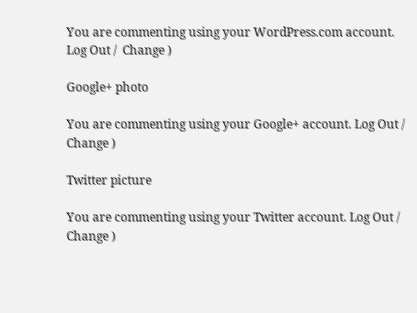You are commenting using your WordPress.com account. Log Out /  Change )

Google+ photo

You are commenting using your Google+ account. Log Out /  Change )

Twitter picture

You are commenting using your Twitter account. Log Out /  Change )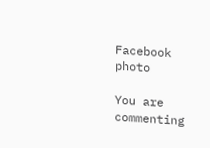Facebook photo

You are commenting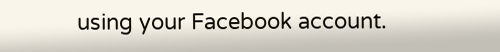using your Facebook account.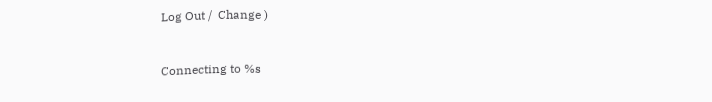Log Out /  Change )


Connecting to %s